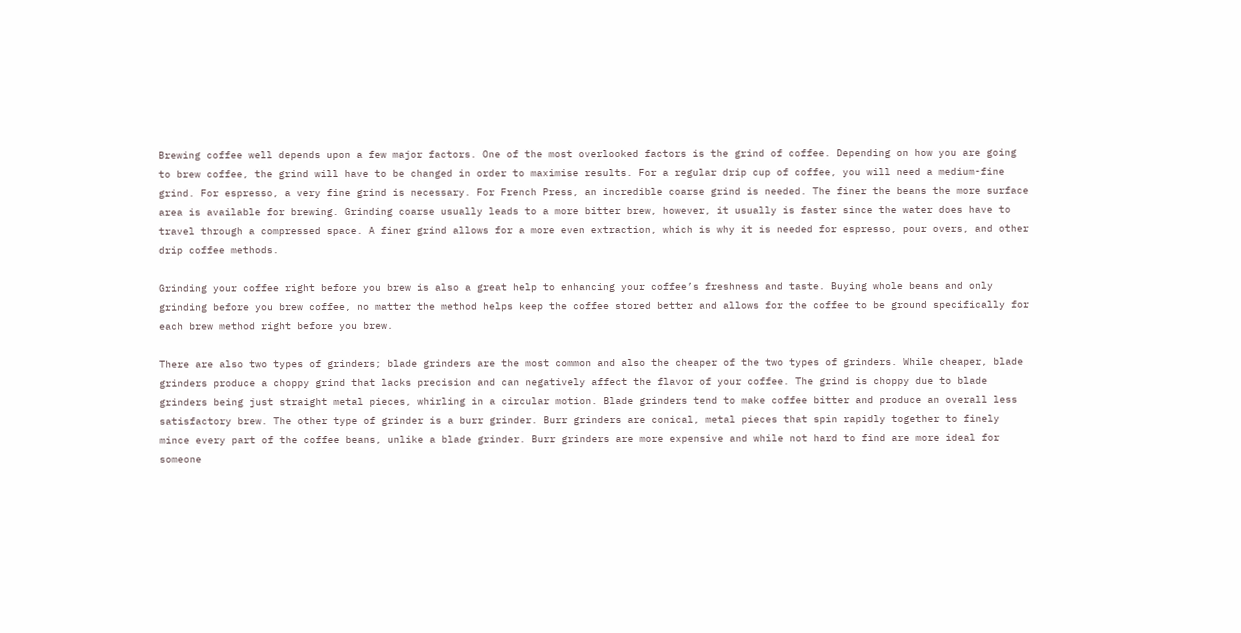Brewing coffee well depends upon a few major factors. One of the most overlooked factors is the grind of coffee. Depending on how you are going to brew coffee, the grind will have to be changed in order to maximise results. For a regular drip cup of coffee, you will need a medium-fine grind. For espresso, a very fine grind is necessary. For French Press, an incredible coarse grind is needed. The finer the beans the more surface area is available for brewing. Grinding coarse usually leads to a more bitter brew, however, it usually is faster since the water does have to travel through a compressed space. A finer grind allows for a more even extraction, which is why it is needed for espresso, pour overs, and other drip coffee methods.

Grinding your coffee right before you brew is also a great help to enhancing your coffee’s freshness and taste. Buying whole beans and only grinding before you brew coffee, no matter the method helps keep the coffee stored better and allows for the coffee to be ground specifically for each brew method right before you brew.

There are also two types of grinders; blade grinders are the most common and also the cheaper of the two types of grinders. While cheaper, blade grinders produce a choppy grind that lacks precision and can negatively affect the flavor of your coffee. The grind is choppy due to blade grinders being just straight metal pieces, whirling in a circular motion. Blade grinders tend to make coffee bitter and produce an overall less satisfactory brew. The other type of grinder is a burr grinder. Burr grinders are conical, metal pieces that spin rapidly together to finely mince every part of the coffee beans, unlike a blade grinder. Burr grinders are more expensive and while not hard to find are more ideal for someone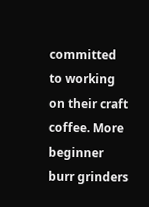committed to working on their craft coffee. More beginner burr grinders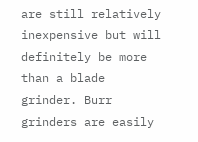are still relatively inexpensive but will definitely be more than a blade grinder. Burr grinders are easily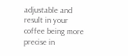adjustable and result in your coffee being more precise in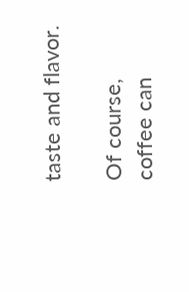taste and flavor.

Of course, coffee can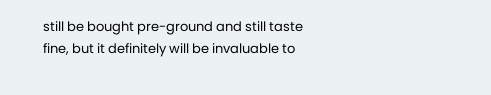still be bought pre-ground and still taste fine, but it definitely will be invaluable to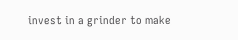invest in a grinder to make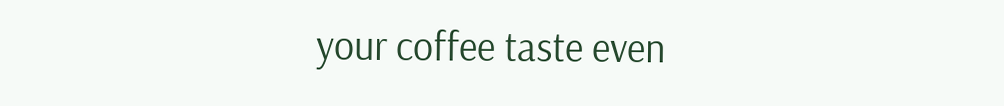your coffee taste even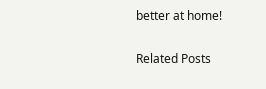better at home!

Related Posts